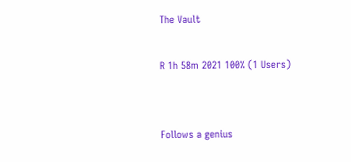The Vault

R 1h 58m 2021 100% (1 Users)


Follows a genius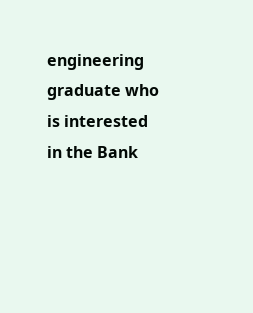engineering graduate who is interested in the Bank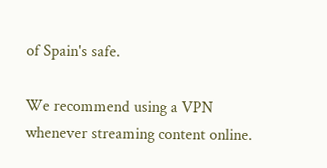of Spain's safe.

We recommend using a VPN whenever streaming content online.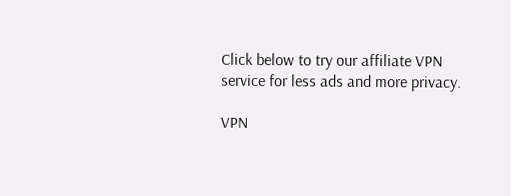Click below to try our affiliate VPN service for less ads and more privacy.

VPN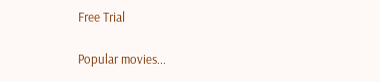Free Trial

Popular movies...